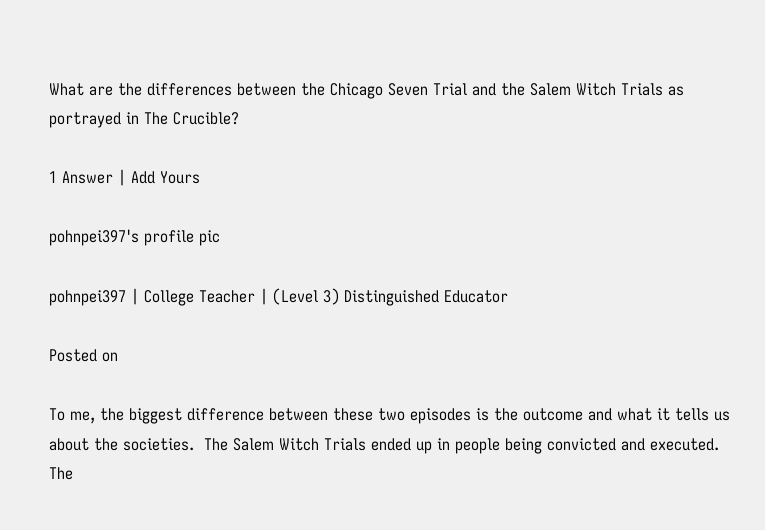What are the differences between the Chicago Seven Trial and the Salem Witch Trials as portrayed in The Crucible?

1 Answer | Add Yours

pohnpei397's profile pic

pohnpei397 | College Teacher | (Level 3) Distinguished Educator

Posted on

To me, the biggest difference between these two episodes is the outcome and what it tells us about the societies.  The Salem Witch Trials ended up in people being convicted and executed.  The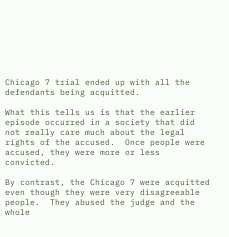Chicago 7 trial ended up with all the defendants being acquitted.

What this tells us is that the earlier episode occurred in a society that did not really care much about the legal rights of the accused.  Once people were accused, they were more or less convicted.

By contrast, the Chicago 7 were acquitted even though they were very disagreeable people.  They abused the judge and the whole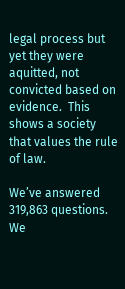legal process but yet they were aquitted, not convicted based on evidence.  This shows a society that values the rule of law.

We’ve answered 319,863 questions. We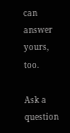can answer yours, too.

Ask a question